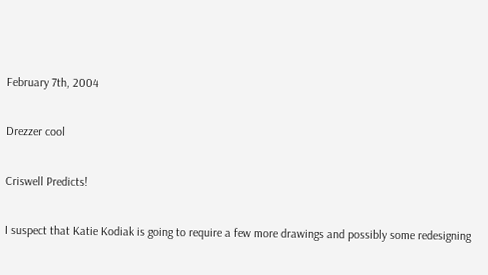February 7th, 2004

Drezzer cool

Criswell Predicts!

I suspect that Katie Kodiak is going to require a few more drawings and possibly some redesigning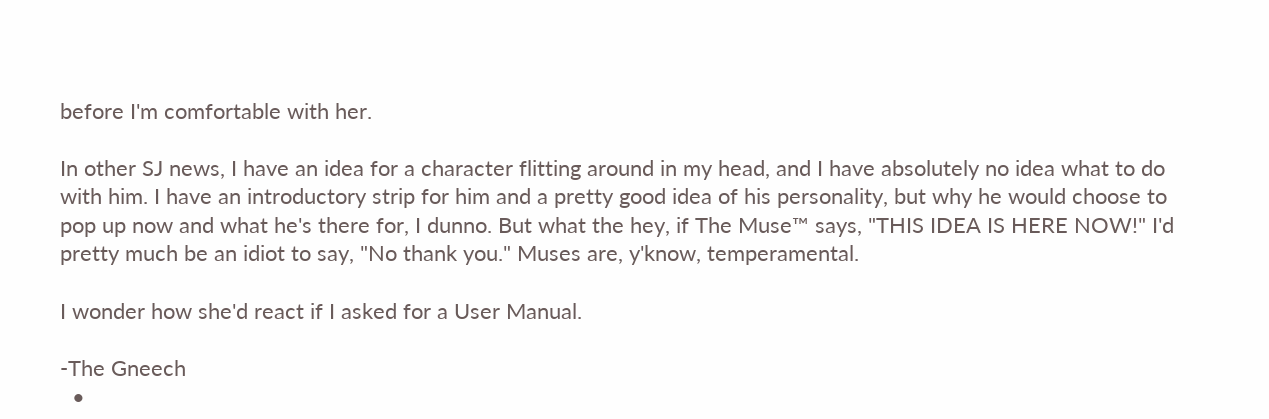before I'm comfortable with her.

In other SJ news, I have an idea for a character flitting around in my head, and I have absolutely no idea what to do with him. I have an introductory strip for him and a pretty good idea of his personality, but why he would choose to pop up now and what he's there for, I dunno. But what the hey, if The Muse™ says, "THIS IDEA IS HERE NOW!" I'd pretty much be an idiot to say, "No thank you." Muses are, y'know, temperamental.

I wonder how she'd react if I asked for a User Manual.

-The Gneech
  •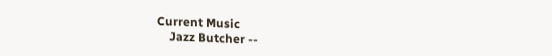Current Music
    Jazz Butcher --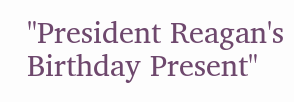"President Reagan's Birthday Present"